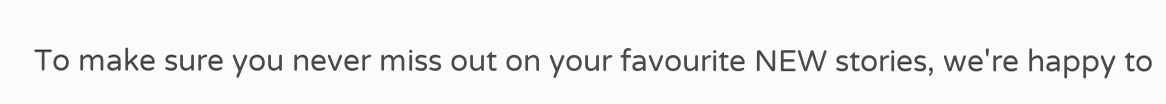To make sure you never miss out on your favourite NEW stories, we're happy to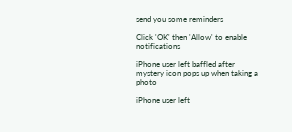send you some reminders

Click 'OK' then 'Allow' to enable notifications

iPhone user left baffled after mystery icon pops up when taking a photo

iPhone user left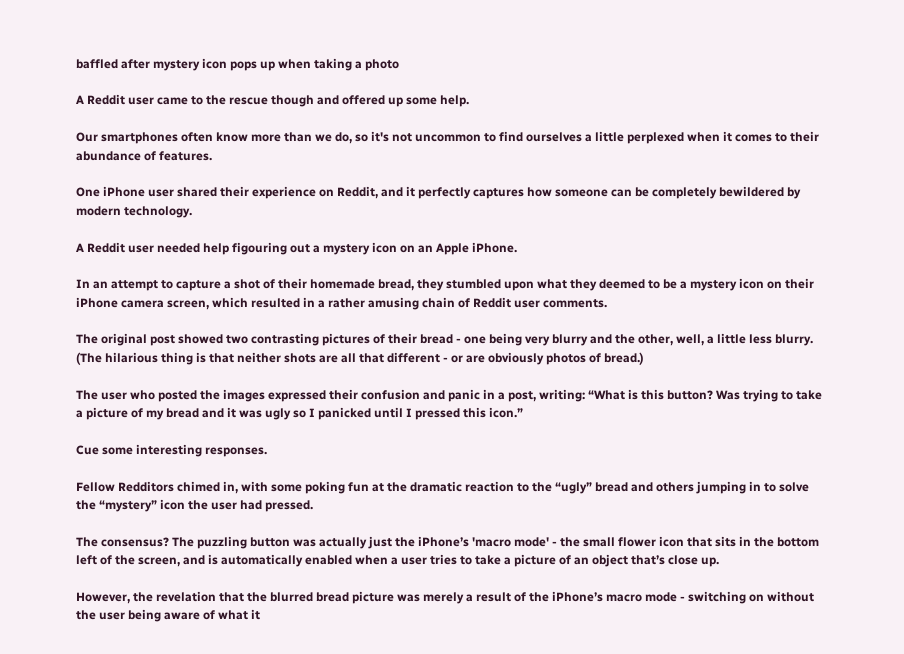baffled after mystery icon pops up when taking a photo

A Reddit user came to the rescue though and offered up some help.

Our smartphones often know more than we do, so it's not uncommon to find ourselves a little perplexed when it comes to their abundance of features.

One iPhone user shared their experience on Reddit, and it perfectly captures how someone can be completely bewildered by modern technology.

A Reddit user needed help figouring out a mystery icon on an Apple iPhone.

In an attempt to capture a shot of their homemade bread, they stumbled upon what they deemed to be a mystery icon on their iPhone camera screen, which resulted in a rather amusing chain of Reddit user comments.

The original post showed two contrasting pictures of their bread - one being very blurry and the other, well, a little less blurry. (The hilarious thing is that neither shots are all that different - or are obviously photos of bread.)

The user who posted the images expressed their confusion and panic in a post, writing: “What is this button? Was trying to take a picture of my bread and it was ugly so I panicked until I pressed this icon.”

Cue some interesting responses.

Fellow Redditors chimed in, with some poking fun at the dramatic reaction to the “ugly” bread and others jumping in to solve the “mystery” icon the user had pressed.

The consensus? The puzzling button was actually just the iPhone’s 'macro mode' - the small flower icon that sits in the bottom left of the screen, and is automatically enabled when a user tries to take a picture of an object that’s close up.

However, the revelation that the blurred bread picture was merely a result of the iPhone’s macro mode - switching on without the user being aware of what it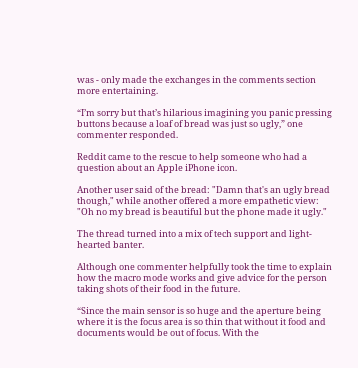was - only made the exchanges in the comments section more entertaining.

“I’m sorry but that’s hilarious imagining you panic pressing buttons because a loaf of bread was just so ugly,” one commenter responded.

Reddit came to the rescue to help someone who had a question about an Apple iPhone icon.

Another user said of the bread: "Damn that's an ugly bread though," while another offered a more empathetic view: "Oh no my bread is beautiful but the phone made it ugly."

The thread turned into a mix of tech support and light-hearted banter.

Although one commenter helpfully took the time to explain how the macro mode works and give advice for the person taking shots of their food in the future.

“Since the main sensor is so huge and the aperture being where it is the focus area is so thin that without it food and documents would be out of focus. With the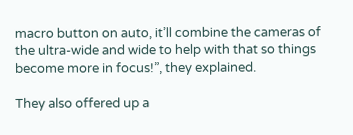macro button on auto, it’ll combine the cameras of the ultra-wide and wide to help with that so things become more in focus!”, they explained.

They also offered up a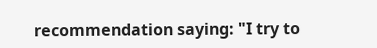recommendation saying: "I try to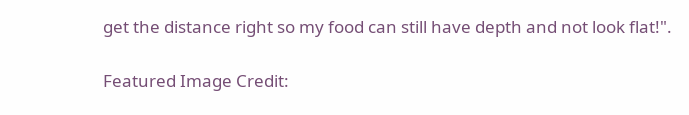get the distance right so my food can still have depth and not look flat!".

Featured Image Credit: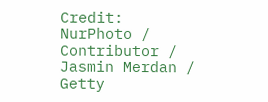Credit: NurPhoto / Contributor / Jasmin Merdan / Getty